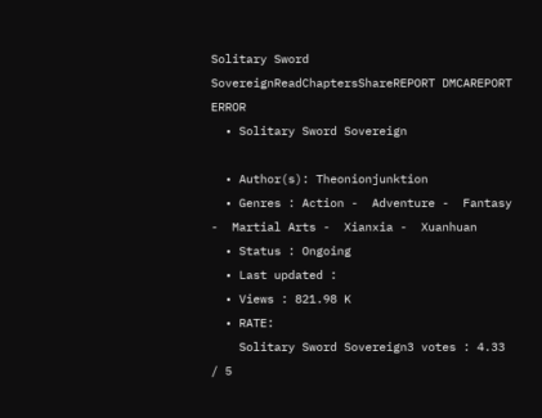Solitary Sword SovereignReadChaptersShareREPORT DMCAREPORT ERROR
  • Solitary Sword Sovereign

  • Author(s): Theonionjunktion
  • Genres : Action -  Adventure -  Fantasy -  Martial Arts -  Xianxia -  Xuanhuan
  • Status : Ongoing
  • Last updated :
  • Views : 821.98 K
  • RATE:
    Solitary Sword Sovereign3 votes : 4.33 / 5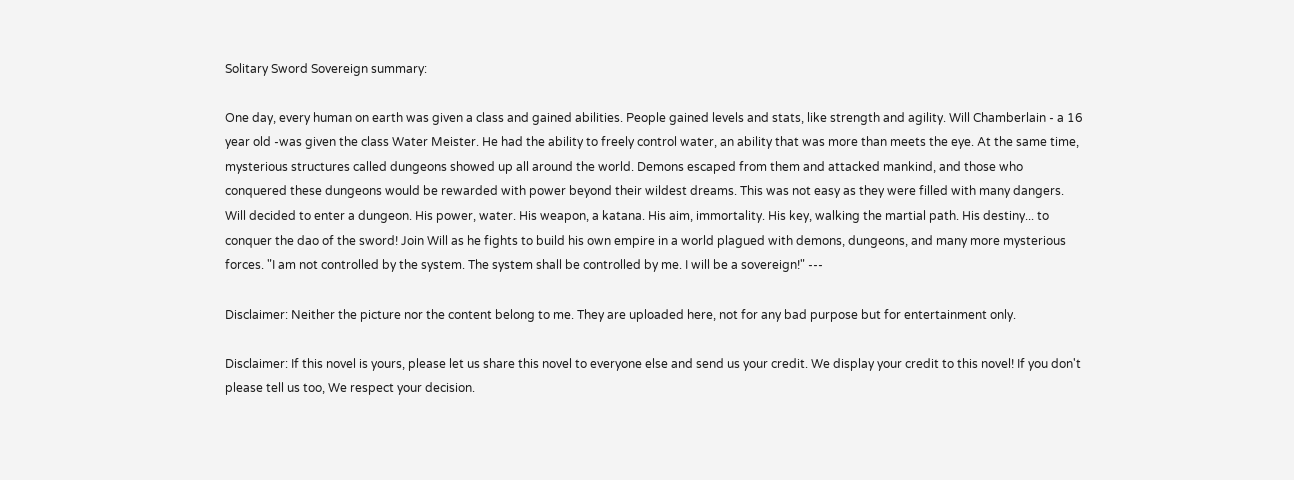Solitary Sword Sovereign summary:

One day, every human on earth was given a class and gained abilities. People gained levels and stats, like strength and agility. Will Chamberlain - a 16 year old -was given the class Water Meister. He had the ability to freely control water, an ability that was more than meets the eye. At the same time, mysterious structures called dungeons showed up all around the world. Demons escaped from them and attacked mankind, and those who conquered these dungeons would be rewarded with power beyond their wildest dreams. This was not easy as they were filled with many dangers. Will decided to enter a dungeon. His power, water. His weapon, a katana. His aim, immortality. His key, walking the martial path. His destiny... to conquer the dao of the sword! Join Will as he fights to build his own empire in a world plagued with demons, dungeons, and many more mysterious forces. "I am not controlled by the system. The system shall be controlled by me. I will be a sovereign!" ---

Disclaimer: Neither the picture nor the content belong to me. They are uploaded here, not for any bad purpose but for entertainment only.

Disclaimer: If this novel is yours, please let us share this novel to everyone else and send us your credit. We display your credit to this novel! If you don't please tell us too, We respect your decision.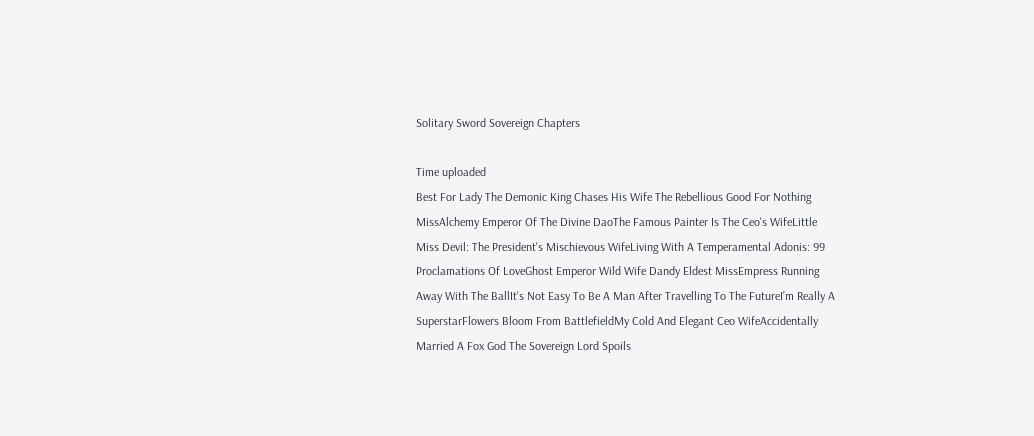Solitary Sword Sovereign Chapters

Time uploaded
Best For Lady The Demonic King Chases His Wife The Rebellious Good For Nothing MissAlchemy Emperor Of The Divine DaoThe Famous Painter Is The Ceo's WifeLittle Miss Devil: The President's Mischievous WifeLiving With A Temperamental Adonis: 99 Proclamations Of LoveGhost Emperor Wild Wife Dandy Eldest MissEmpress Running Away With The BallIt's Not Easy To Be A Man After Travelling To The FutureI’m Really A SuperstarFlowers Bloom From BattlefieldMy Cold And Elegant Ceo WifeAccidentally Married A Fox God The Sovereign Lord Spoils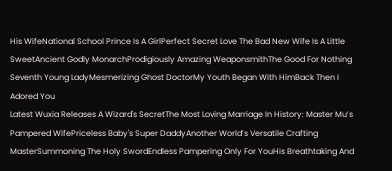His WifeNational School Prince Is A GirlPerfect Secret Love The Bad New Wife Is A Little SweetAncient Godly MonarchProdigiously Amazing WeaponsmithThe Good For Nothing Seventh Young LadyMesmerizing Ghost DoctorMy Youth Began With HimBack Then I Adored You
Latest Wuxia Releases A Wizard's SecretThe Most Loving Marriage In History: Master Mu’s Pampered WifePriceless Baby's Super DaddyAnother World’s Versatile Crafting MasterSummoning The Holy SwordEndless Pampering Only For YouHis Breathtaking And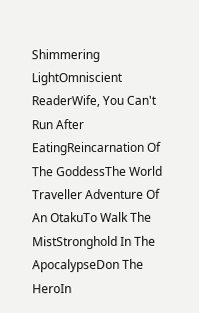Shimmering LightOmniscient ReaderWife, You Can't Run After EatingReincarnation Of The GoddessThe World Traveller Adventure Of An OtakuTo Walk The MistStronghold In The ApocalypseDon The HeroIn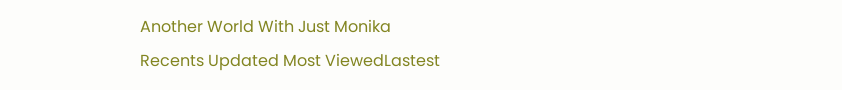Another World With Just Monika
Recents Updated Most ViewedLastest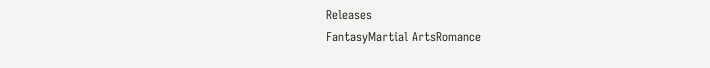Releases
FantasyMartial ArtsRomance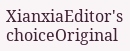XianxiaEditor's choiceOriginal